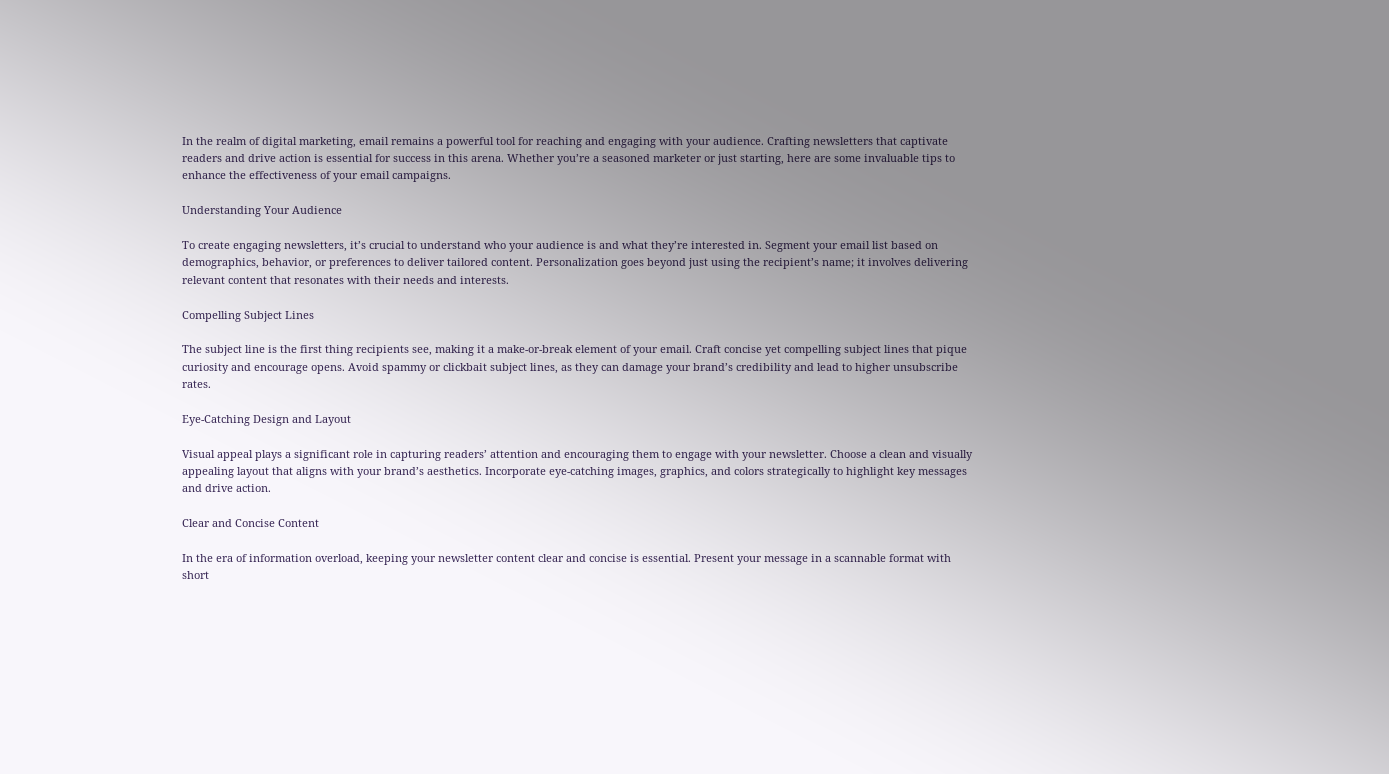In the realm of digital marketing, email remains a powerful tool for reaching and engaging with your audience. Crafting newsletters that captivate readers and drive action is essential for success in this arena. Whether you’re a seasoned marketer or just starting, here are some invaluable tips to enhance the effectiveness of your email campaigns.

Understanding Your Audience

To create engaging newsletters, it’s crucial to understand who your audience is and what they’re interested in. Segment your email list based on demographics, behavior, or preferences to deliver tailored content. Personalization goes beyond just using the recipient’s name; it involves delivering relevant content that resonates with their needs and interests.

Compelling Subject Lines

The subject line is the first thing recipients see, making it a make-or-break element of your email. Craft concise yet compelling subject lines that pique curiosity and encourage opens. Avoid spammy or clickbait subject lines, as they can damage your brand’s credibility and lead to higher unsubscribe rates.

Eye-Catching Design and Layout

Visual appeal plays a significant role in capturing readers’ attention and encouraging them to engage with your newsletter. Choose a clean and visually appealing layout that aligns with your brand’s aesthetics. Incorporate eye-catching images, graphics, and colors strategically to highlight key messages and drive action.

Clear and Concise Content

In the era of information overload, keeping your newsletter content clear and concise is essential. Present your message in a scannable format with short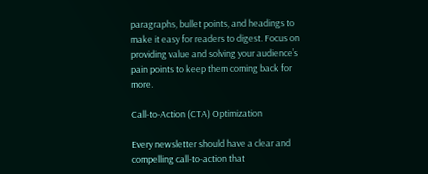paragraphs, bullet points, and headings to make it easy for readers to digest. Focus on providing value and solving your audience’s pain points to keep them coming back for more.

Call-to-Action (CTA) Optimization

Every newsletter should have a clear and compelling call-to-action that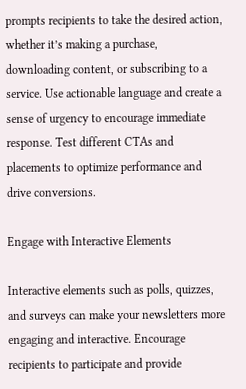prompts recipients to take the desired action, whether it’s making a purchase, downloading content, or subscribing to a service. Use actionable language and create a sense of urgency to encourage immediate response. Test different CTAs and placements to optimize performance and drive conversions.

Engage with Interactive Elements

Interactive elements such as polls, quizzes, and surveys can make your newsletters more engaging and interactive. Encourage recipients to participate and provide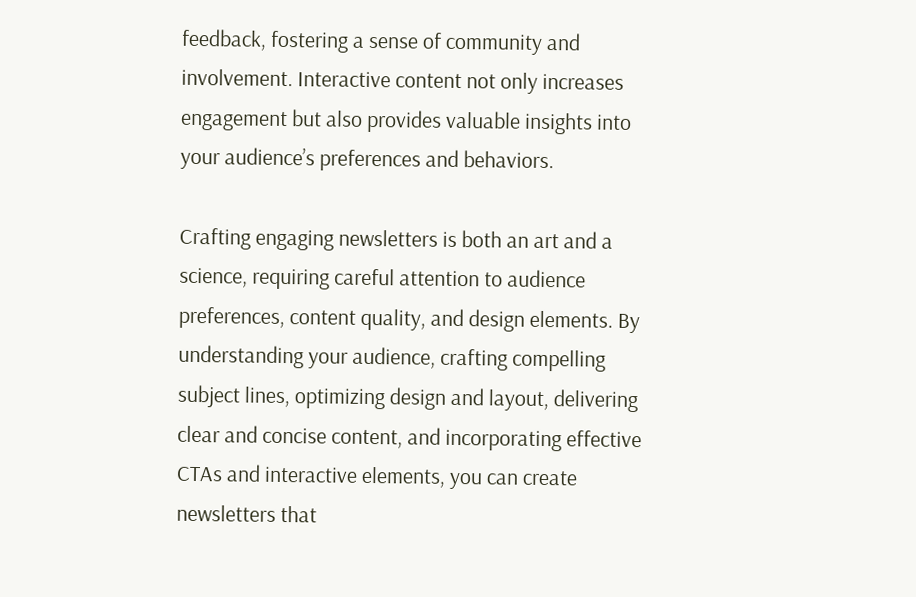feedback, fostering a sense of community and involvement. Interactive content not only increases engagement but also provides valuable insights into your audience’s preferences and behaviors.

Crafting engaging newsletters is both an art and a science, requiring careful attention to audience preferences, content quality, and design elements. By understanding your audience, crafting compelling subject lines, optimizing design and layout, delivering clear and concise content, and incorporating effective CTAs and interactive elements, you can create newsletters that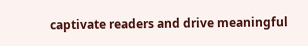captivate readers and drive meaningful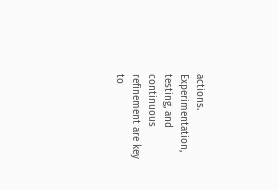actions. Experimentation, testing, and continuous refinement are key to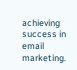achieving success in email marketing.